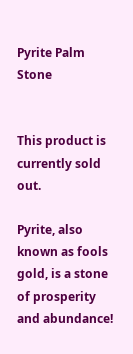Pyrite Palm Stone


This product is currently sold out.

Pyrite, also known as fools gold, is a stone of prosperity and abundance!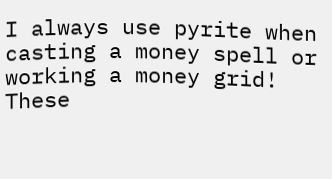I always use pyrite when casting a money spell or working a money grid! These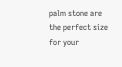palm stone are the perfect size for your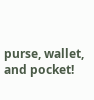purse, wallet, and pocket!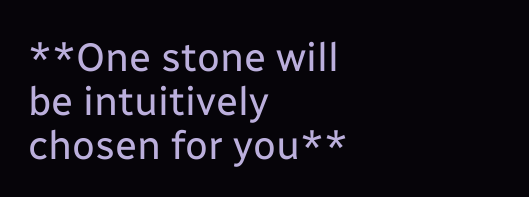**One stone will be intuitively chosen for you**